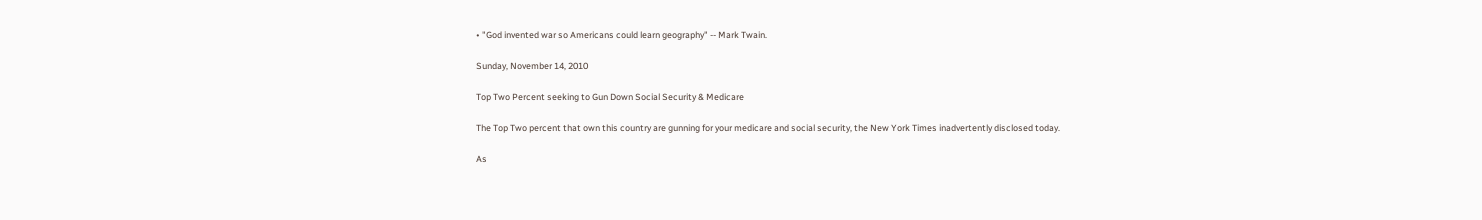• "God invented war so Americans could learn geography" -- Mark Twain.

Sunday, November 14, 2010

Top Two Percent seeking to Gun Down Social Security & Medicare

The Top Two percent that own this country are gunning for your medicare and social security, the New York Times inadvertently disclosed today.

As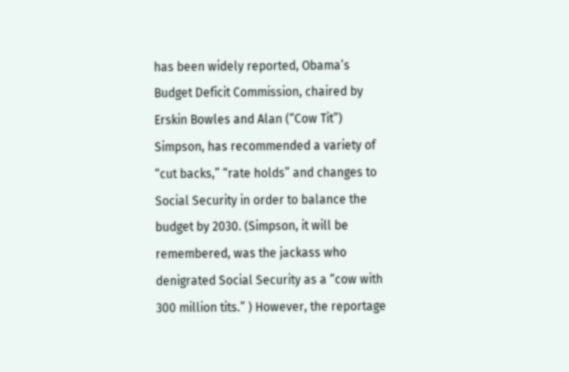has been widely reported, Obama’s Budget Deficit Commission, chaired by Erskin Bowles and Alan (“Cow Tit”) Simpson, has recommended a variety of “cut backs,” “rate holds” and changes to Social Security in order to balance the budget by 2030. (Simpson, it will be remembered, was the jackass who denigrated Social Security as a “cow with 300 million tits.” ) However, the reportage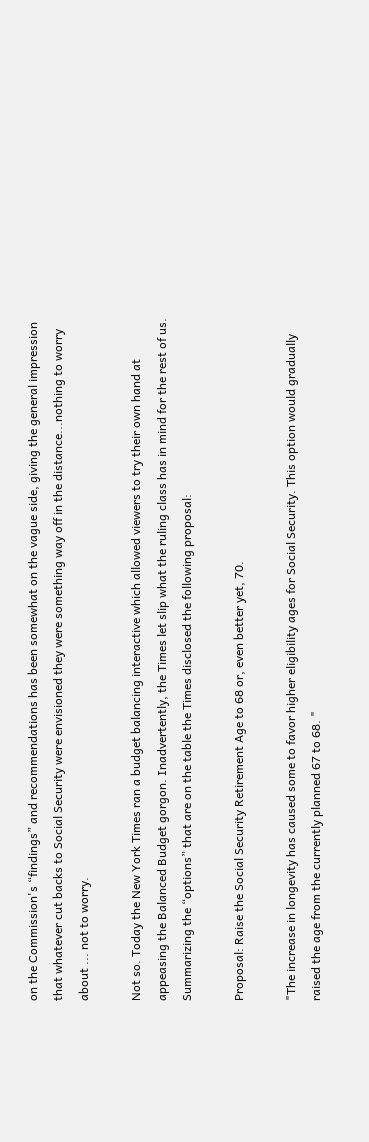on the Commission's “findings” and recommendations has been somewhat on the vague side, giving the general impression that whatever cut backs to Social Security were envisioned they were something way off in the distance...nothing to worry about ... not to worry.

Not so. Today the New York Times ran a budget balancing interactive which allowed viewers to try their own hand at appeasing the Balanced Budget gorgon. Inadvertently, the Times let slip what the ruling class has in mind for the rest of us. Summarizing the “options” that are on the table the Times disclosed the following proposal:

Proposal: Raise the Social Security Retirement Age to 68 or, even better yet, 70.

"The increase in longevity has caused some to favor higher eligibility ages for Social Security. This option would gradually raised the age from the currently planned 67 to 68. "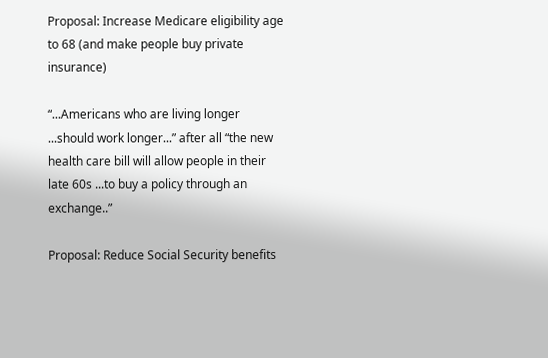Proposal: Increase Medicare eligibility age to 68 (and make people buy private insurance)

“...Americans who are living longer ...should work longer...” after all “the new health care bill will allow people in their late 60s ...to buy a policy through an exchange..”

Proposal: Reduce Social Security benefits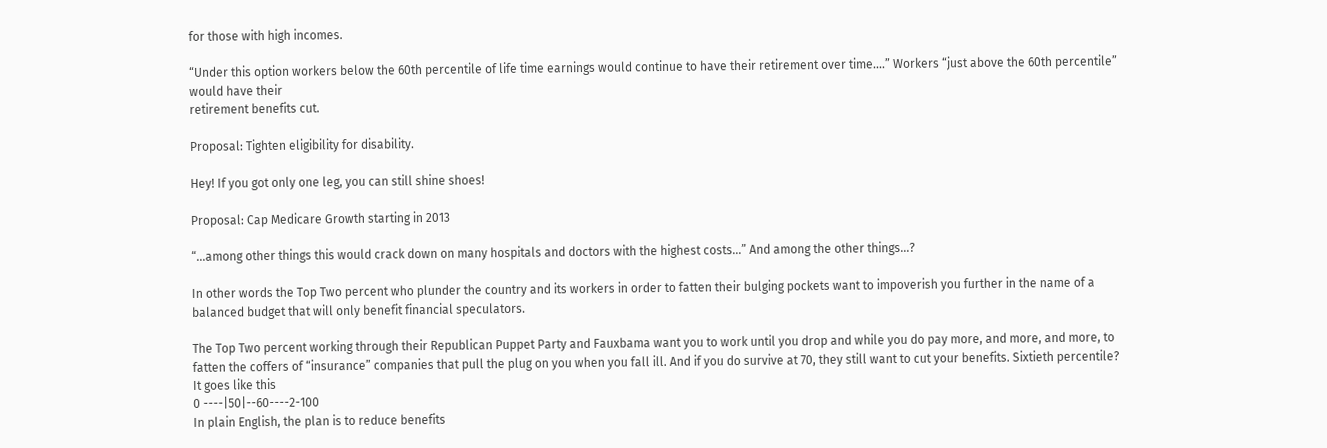for those with high incomes.

“Under this option workers below the 60th percentile of life time earnings would continue to have their retirement over time....” Workers “just above the 60th percentile” would have their
retirement benefits cut.

Proposal: Tighten eligibility for disability.

Hey! If you got only one leg, you can still shine shoes!

Proposal: Cap Medicare Growth starting in 2013

“...among other things this would crack down on many hospitals and doctors with the highest costs...” And among the other things...?

In other words the Top Two percent who plunder the country and its workers in order to fatten their bulging pockets want to impoverish you further in the name of a balanced budget that will only benefit financial speculators.

The Top Two percent working through their Republican Puppet Party and Fauxbama want you to work until you drop and while you do pay more, and more, and more, to fatten the coffers of “insurance” companies that pull the plug on you when you fall ill. And if you do survive at 70, they still want to cut your benefits. Sixtieth percentile? It goes like this
0 ----|50|--60----2-100
In plain English, the plan is to reduce benefits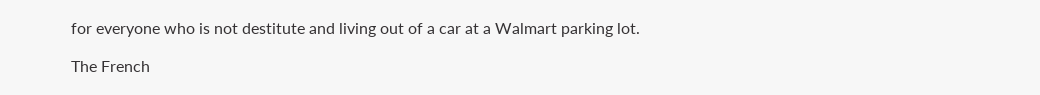for everyone who is not destitute and living out of a car at a Walmart parking lot.

The French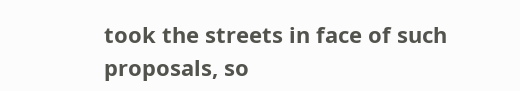took the streets in face of such proposals, so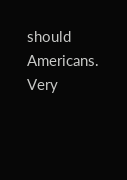should Americans. Very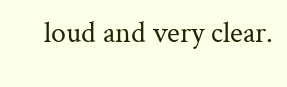loud and very clear.